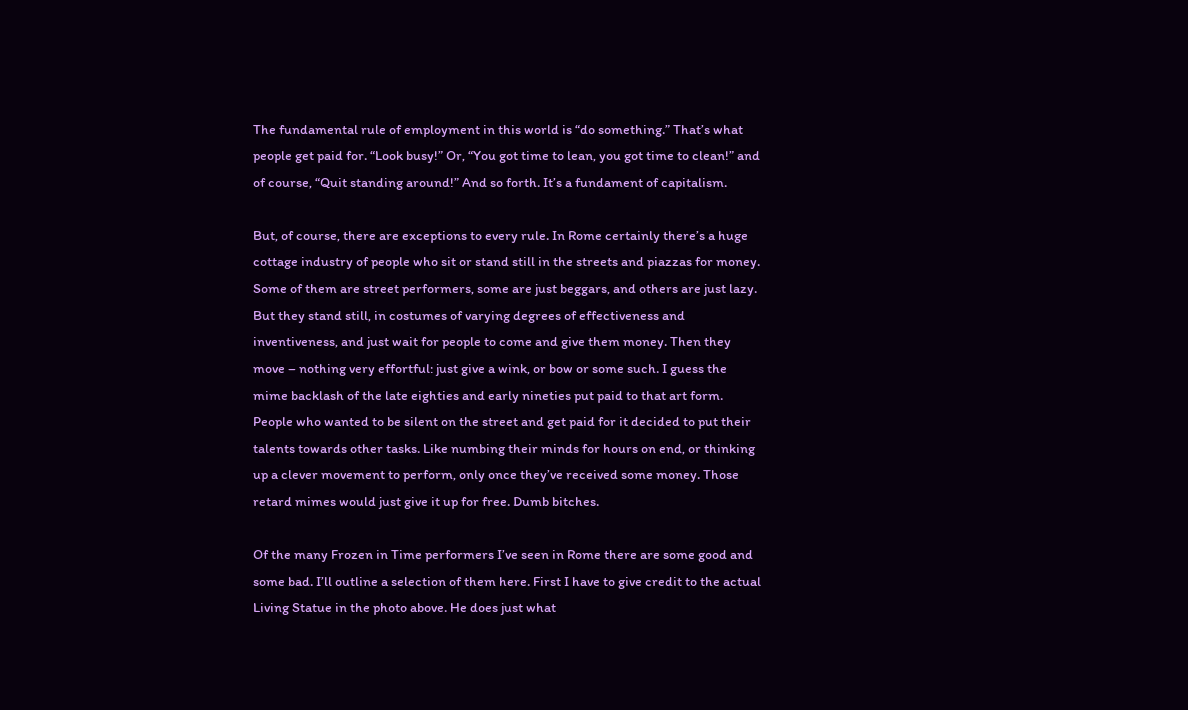The fundamental rule of employment in this world is “do something.” That’s what people get paid for. “Look busy!” Or, “You got time to lean, you got time to clean!” and of course, “Quit standing around!” And so forth. It’s a fundament of capitalism.

But, of course, there are exceptions to every rule. In Rome certainly there’s a huge cottage industry of people who sit or stand still in the streets and piazzas for money. Some of them are street performers, some are just beggars, and others are just lazy. But they stand still, in costumes of varying degrees of effectiveness and inventiveness, and just wait for people to come and give them money. Then they move – nothing very effortful: just give a wink, or bow or some such. I guess the mime backlash of the late eighties and early nineties put paid to that art form. People who wanted to be silent on the street and get paid for it decided to put their talents towards other tasks. Like numbing their minds for hours on end, or thinking up a clever movement to perform, only once they’ve received some money. Those retard mimes would just give it up for free. Dumb bitches.

Of the many Frozen in Time performers I’ve seen in Rome there are some good and some bad. I’ll outline a selection of them here. First I have to give credit to the actual Living Statue in the photo above. He does just what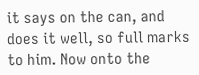it says on the can, and does it well, so full marks to him. Now onto the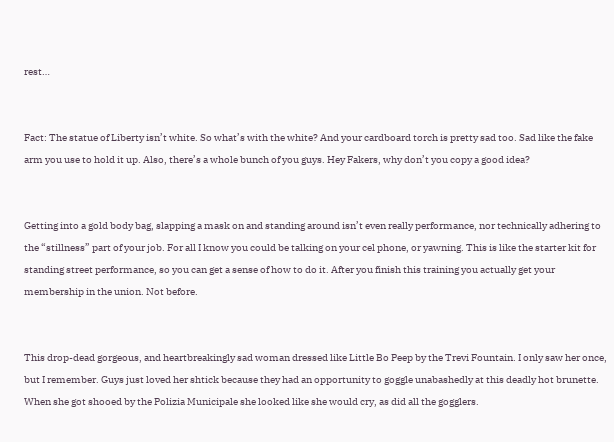rest…


Fact: The statue of Liberty isn’t white. So what’s with the white? And your cardboard torch is pretty sad too. Sad like the fake arm you use to hold it up. Also, there’s a whole bunch of you guys. Hey Fakers, why don’t you copy a good idea?


Getting into a gold body bag, slapping a mask on and standing around isn’t even really performance, nor technically adhering to the “stillness” part of your job. For all I know you could be talking on your cel phone, or yawning. This is like the starter kit for standing street performance, so you can get a sense of how to do it. After you finish this training you actually get your membership in the union. Not before.


This drop-dead gorgeous, and heartbreakingly sad woman dressed like Little Bo Peep by the Trevi Fountain. I only saw her once, but I remember. Guys just loved her shtick because they had an opportunity to goggle unabashedly at this deadly hot brunette. When she got shooed by the Polizia Municipale she looked like she would cry, as did all the gogglers.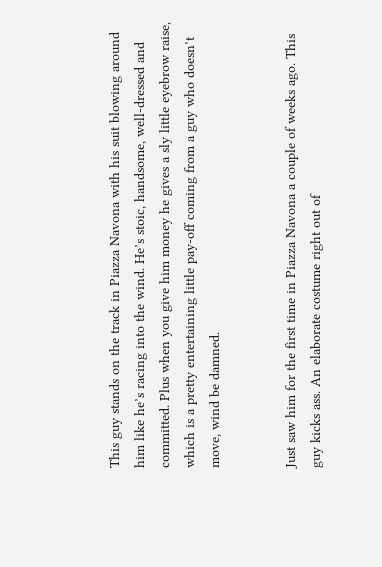This guy stands on the track in Piazza Navona with his suit blowing around him like he’s racing into the wind. He’s stoic, handsome, well-dressed and committed. Plus when you give him money he gives a sly little eyebrow raise, which is a pretty entertaining little pay-off coming from a guy who doesn’t move, wind be damned.


Just saw him for the first time in Piazza Navona a couple of weeks ago. This guy kicks ass. An elaborate costume right out of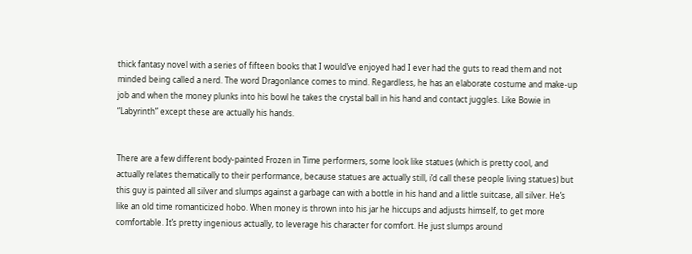thick fantasy novel with a series of fifteen books that I would’ve enjoyed had I ever had the guts to read them and not minded being called a nerd. The word Dragonlance comes to mind. Regardless, he has an elaborate costume and make-up job and when the money plunks into his bowl he takes the crystal ball in his hand and contact juggles. Like Bowie in “Labyrinth” except these are actually his hands.


There are a few different body-painted Frozen in Time performers, some look like statues (which is pretty cool, and actually relates thematically to their performance, because statues are actually still, i’d call these people living statues) but this guy is painted all silver and slumps against a garbage can with a bottle in his hand and a little suitcase, all silver. He’s like an old time romanticized hobo. When money is thrown into his jar he hiccups and adjusts himself, to get more comfortable. It’s pretty ingenious actually, to leverage his character for comfort. He just slumps around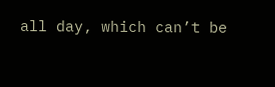all day, which can’t be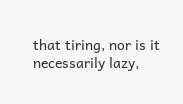that tiring, nor is it necessarily lazy,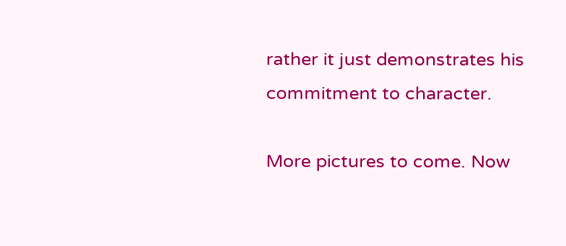rather it just demonstrates his commitment to character.

More pictures to come. Now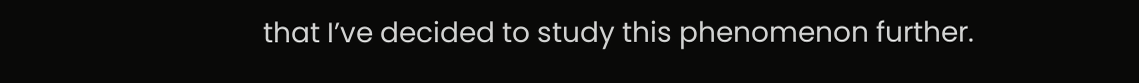that I’ve decided to study this phenomenon further.